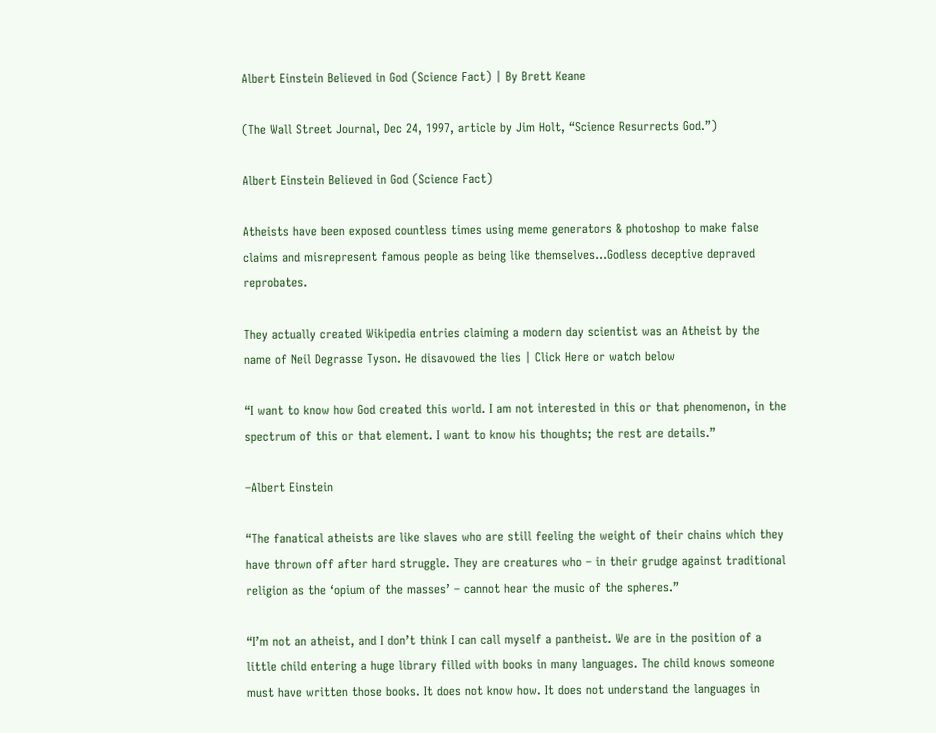Albert Einstein Believed in God (Science Fact) | By Brett Keane

(The Wall Street Journal, Dec 24, 1997, article by Jim Holt, “Science Resurrects God.”)

Albert Einstein Believed in God (Science Fact)

Atheists have been exposed countless times using meme generators & photoshop to make false claims and misrepresent famous people as being like themselves...Godless deceptive depraved reprobates.

They actually created Wikipedia entries claiming a modern day scientist was an Atheist by the name of Neil Degrasse Tyson. He disavowed the lies | Click Here or watch below

“I want to know how God created this world. I am not interested in this or that phenomenon, in the spectrum of this or that element. I want to know his thoughts; the rest are details.”

–Albert Einstein

“The fanatical atheists are like slaves who are still feeling the weight of their chains which they have thrown off after hard struggle. They are creatures who – in their grudge against traditional religion as the ‘opium of the masses’ – cannot hear the music of the spheres.”

“I’m not an atheist, and I don’t think I can call myself a pantheist. We are in the position of a little child entering a huge library filled with books in many languages. The child knows someone must have written those books. It does not know how. It does not understand the languages in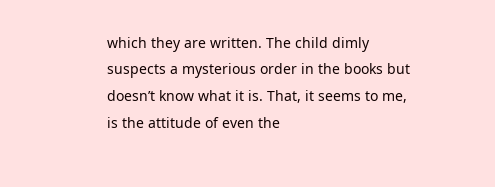which they are written. The child dimly suspects a mysterious order in the books but doesn’t know what it is. That, it seems to me, is the attitude of even the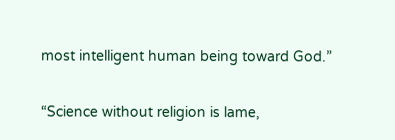most intelligent human being toward God.”

“Science without religion is lame,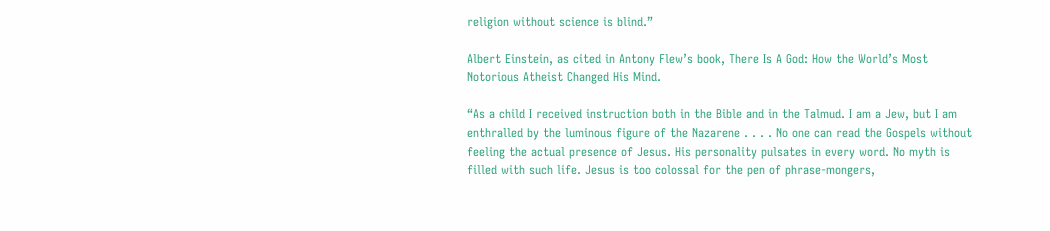religion without science is blind.”

Albert Einstein, as cited in Antony Flew’s book, There Is A God: How the World’s Most Notorious Atheist Changed His Mind.

“As a child I received instruction both in the Bible and in the Talmud. I am a Jew, but I am enthralled by the luminous figure of the Nazarene . . . . No one can read the Gospels without feeling the actual presence of Jesus. His personality pulsates in every word. No myth is filled with such life. Jesus is too colossal for the pen of phrase-mongers,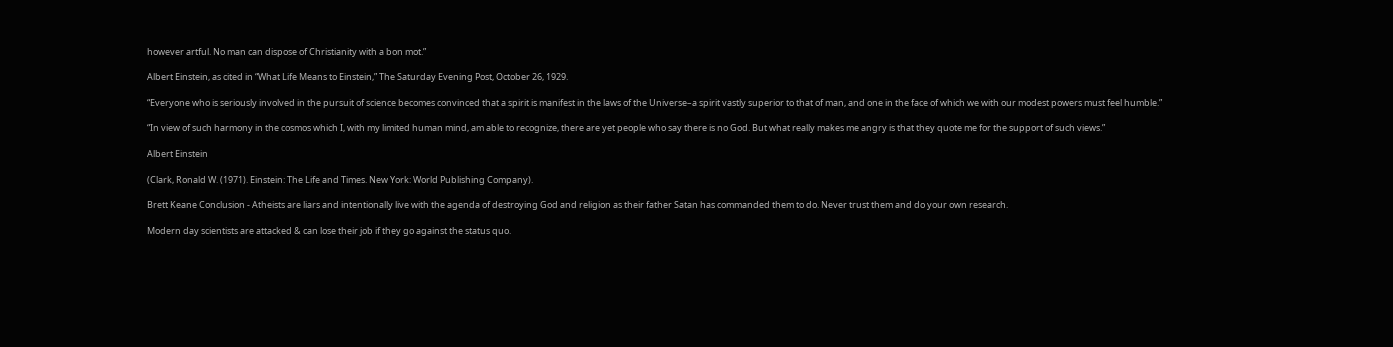however artful. No man can dispose of Christianity with a bon mot.”

Albert Einstein, as cited in “What Life Means to Einstein,” The Saturday Evening Post, October 26, 1929.

“Everyone who is seriously involved in the pursuit of science becomes convinced that a spirit is manifest in the laws of the Universe–a spirit vastly superior to that of man, and one in the face of which we with our modest powers must feel humble.”

“In view of such harmony in the cosmos which I, with my limited human mind, am able to recognize, there are yet people who say there is no God. But what really makes me angry is that they quote me for the support of such views.”

Albert Einstein

(Clark, Ronald W. (1971). Einstein: The Life and Times. New York: World Publishing Company).

Brett Keane Conclusion - Atheists are liars and intentionally live with the agenda of destroying God and religion as their father Satan has commanded them to do. Never trust them and do your own research.

Modern day scientists are attacked & can lose their job if they go against the status quo.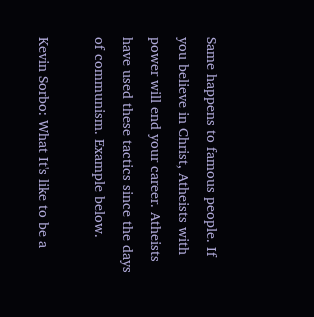Same happens to famous people. If you believe in Christ, Atheists with power will end your career. Atheists have used these tactics since the days of communism. Example below.

Kevin Sorbo: What It's like to be a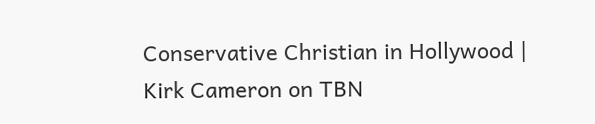Conservative Christian in Hollywood | Kirk Cameron on TBN